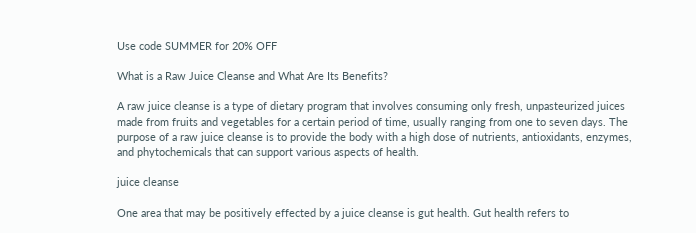Use code SUMMER for 20% OFF

What is a Raw Juice Cleanse and What Are Its Benefits?

A raw juice cleanse is a type of dietary program that involves consuming only fresh, unpasteurized juices made from fruits and vegetables for a certain period of time, usually ranging from one to seven days. The purpose of a raw juice cleanse is to provide the body with a high dose of nutrients, antioxidants, enzymes, and phytochemicals that can support various aspects of health.

juice cleanse

One area that may be positively effected by a juice cleanse is gut health. Gut health refers to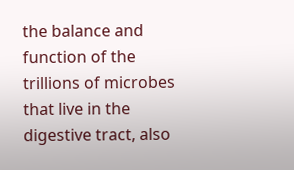the balance and function of the trillions of microbes that live in the digestive tract, also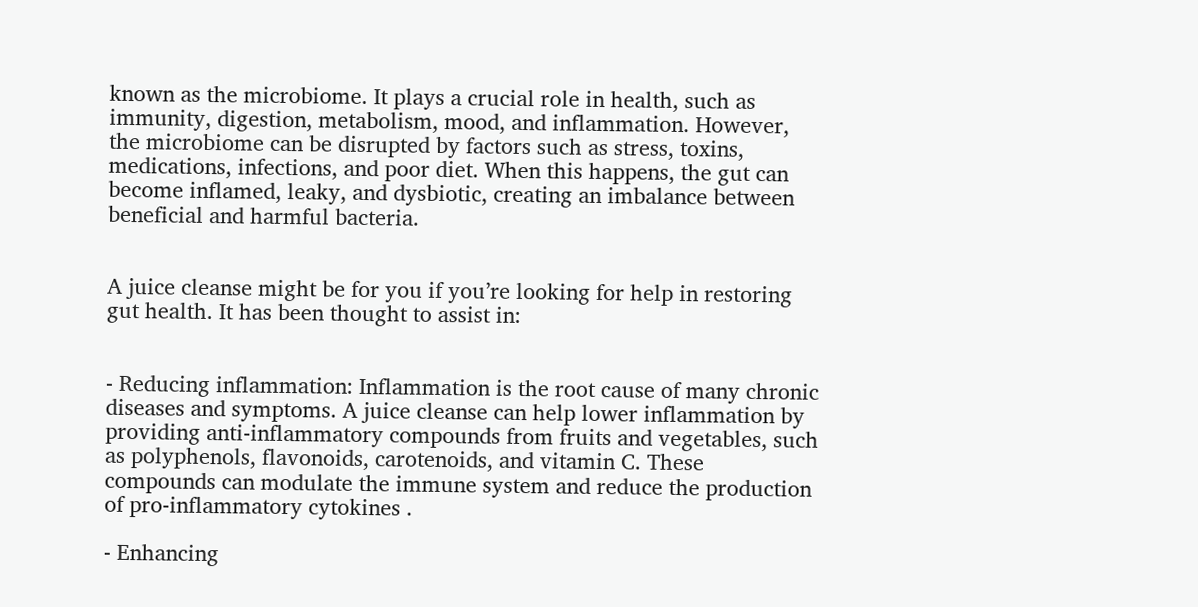known as the microbiome. It plays a crucial role in health, such as immunity, digestion, metabolism, mood, and inflammation. However, the microbiome can be disrupted by factors such as stress, toxins, medications, infections, and poor diet. When this happens, the gut can become inflamed, leaky, and dysbiotic, creating an imbalance between beneficial and harmful bacteria.


A juice cleanse might be for you if you’re looking for help in restoring gut health. It has been thought to assist in:


- Reducing inflammation: Inflammation is the root cause of many chronic diseases and symptoms. A juice cleanse can help lower inflammation by providing anti-inflammatory compounds from fruits and vegetables, such as polyphenols, flavonoids, carotenoids, and vitamin C. These compounds can modulate the immune system and reduce the production of pro-inflammatory cytokines .

- Enhancing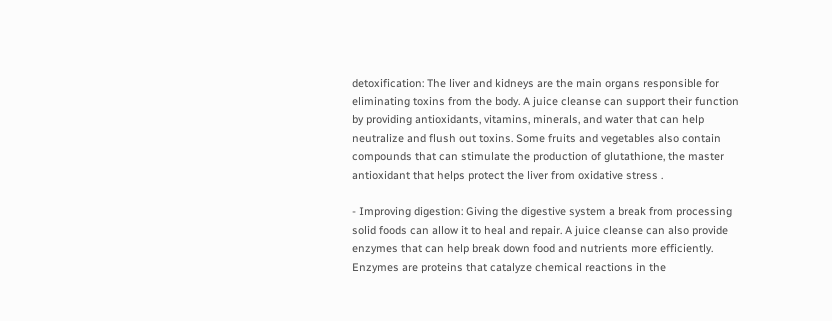detoxification: The liver and kidneys are the main organs responsible for eliminating toxins from the body. A juice cleanse can support their function by providing antioxidants, vitamins, minerals, and water that can help neutralize and flush out toxins. Some fruits and vegetables also contain compounds that can stimulate the production of glutathione, the master antioxidant that helps protect the liver from oxidative stress .

- Improving digestion: Giving the digestive system a break from processing solid foods can allow it to heal and repair. A juice cleanse can also provide enzymes that can help break down food and nutrients more efficiently. Enzymes are proteins that catalyze chemical reactions in the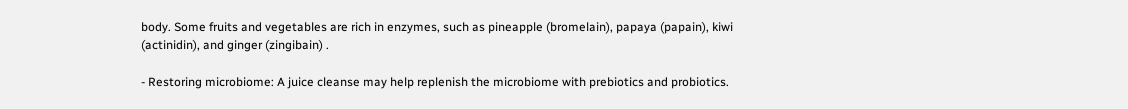body. Some fruits and vegetables are rich in enzymes, such as pineapple (bromelain), papaya (papain), kiwi (actinidin), and ginger (zingibain) .

- Restoring microbiome: A juice cleanse may help replenish the microbiome with prebiotics and probiotics.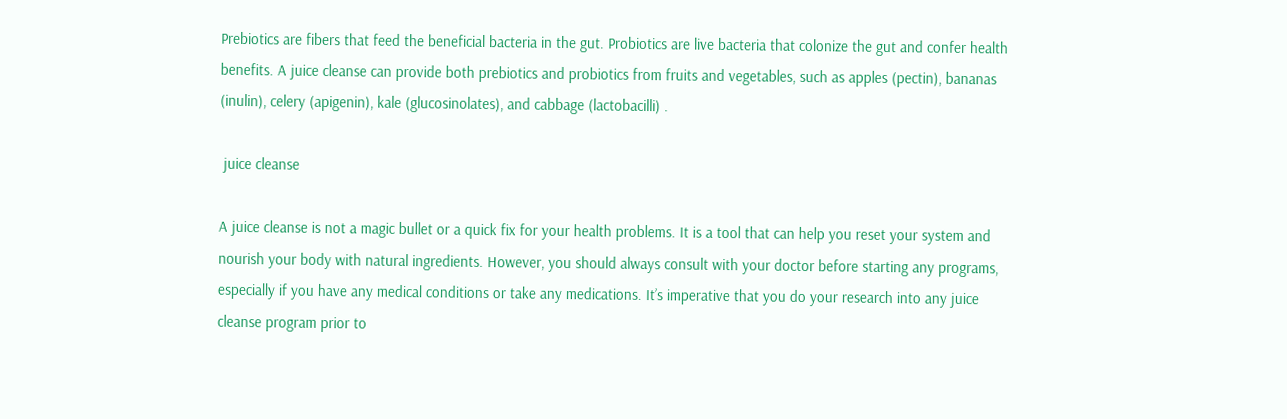Prebiotics are fibers that feed the beneficial bacteria in the gut. Probiotics are live bacteria that colonize the gut and confer health benefits. A juice cleanse can provide both prebiotics and probiotics from fruits and vegetables, such as apples (pectin), bananas (inulin), celery (apigenin), kale (glucosinolates), and cabbage (lactobacilli) .

 juice cleanse

A juice cleanse is not a magic bullet or a quick fix for your health problems. It is a tool that can help you reset your system and nourish your body with natural ingredients. However, you should always consult with your doctor before starting any programs, especially if you have any medical conditions or take any medications. It’s imperative that you do your research into any juice cleanse program prior to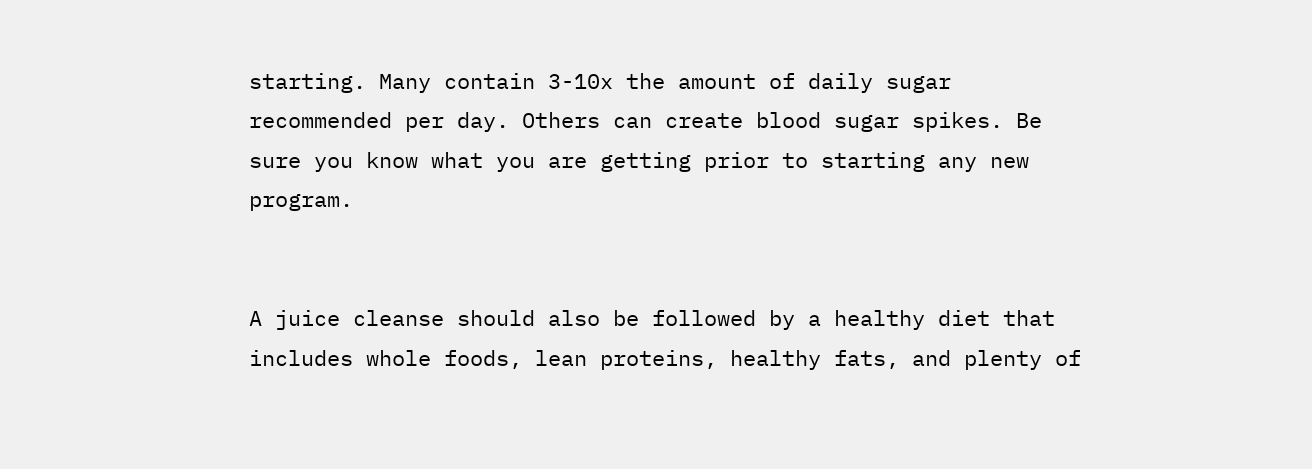starting. Many contain 3-10x the amount of daily sugar recommended per day. Others can create blood sugar spikes. Be sure you know what you are getting prior to starting any new program.


A juice cleanse should also be followed by a healthy diet that includes whole foods, lean proteins, healthy fats, and plenty of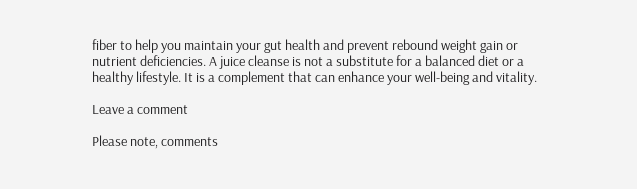fiber to help you maintain your gut health and prevent rebound weight gain or nutrient deficiencies. A juice cleanse is not a substitute for a balanced diet or a healthy lifestyle. It is a complement that can enhance your well-being and vitality.

Leave a comment

Please note, comments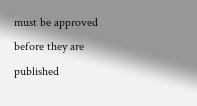must be approved before they are published